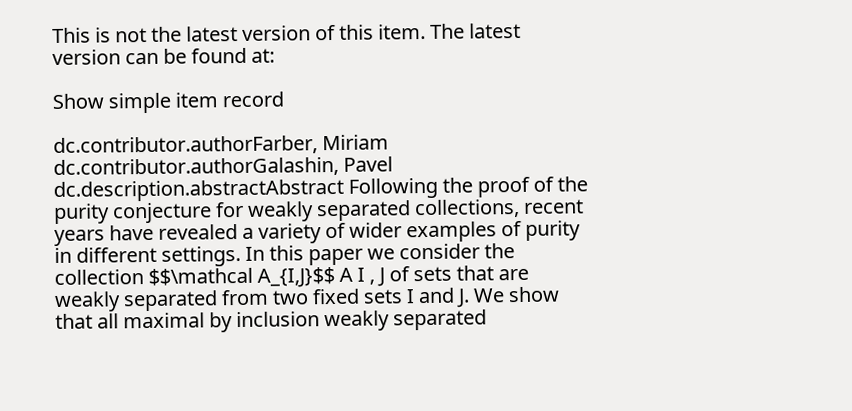This is not the latest version of this item. The latest version can be found at:

Show simple item record

dc.contributor.authorFarber, Miriam
dc.contributor.authorGalashin, Pavel
dc.description.abstractAbstract Following the proof of the purity conjecture for weakly separated collections, recent years have revealed a variety of wider examples of purity in different settings. In this paper we consider the collection $$\mathcal A_{I,J}$$ A I , J of sets that are weakly separated from two fixed sets I and J. We show that all maximal by inclusion weakly separated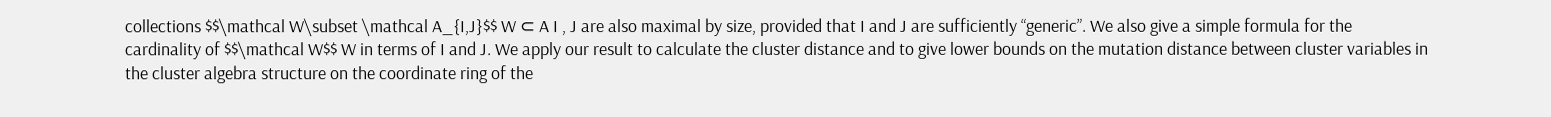collections $$\mathcal W\subset \mathcal A_{I,J}$$ W ⊂ A I , J are also maximal by size, provided that I and J are sufficiently “generic”. We also give a simple formula for the cardinality of $$\mathcal W$$ W in terms of I and J. We apply our result to calculate the cluster distance and to give lower bounds on the mutation distance between cluster variables in the cluster algebra structure on the coordinate ring of the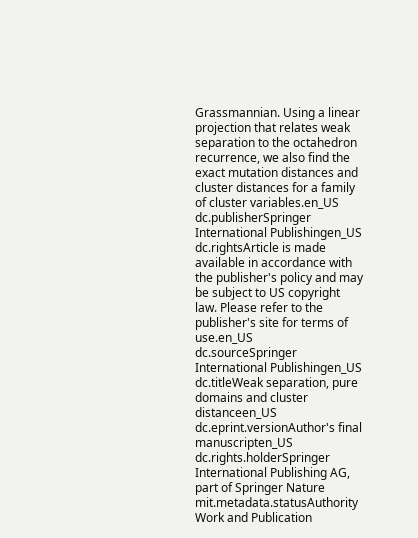Grassmannian. Using a linear projection that relates weak separation to the octahedron recurrence, we also find the exact mutation distances and cluster distances for a family of cluster variables.en_US
dc.publisherSpringer International Publishingen_US
dc.rightsArticle is made available in accordance with the publisher's policy and may be subject to US copyright law. Please refer to the publisher's site for terms of use.en_US
dc.sourceSpringer International Publishingen_US
dc.titleWeak separation, pure domains and cluster distanceen_US
dc.eprint.versionAuthor's final manuscripten_US
dc.rights.holderSpringer International Publishing AG, part of Springer Nature
mit.metadata.statusAuthority Work and Publication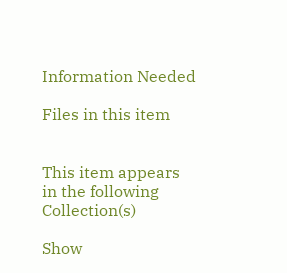Information Needed

Files in this item


This item appears in the following Collection(s)

Show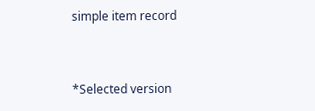simple item record


*Selected version